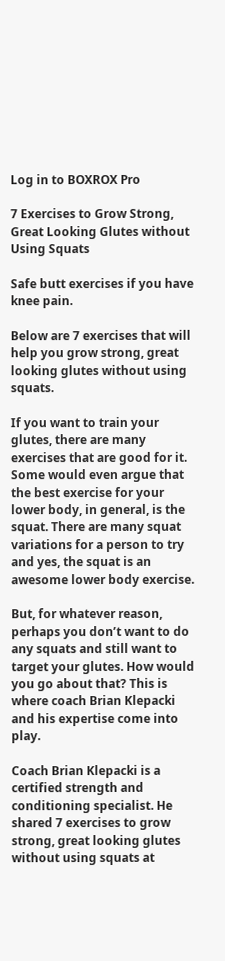Log in to BOXROX Pro

7 Exercises to Grow Strong, Great Looking Glutes without Using Squats

Safe butt exercises if you have knee pain.

Below are 7 exercises that will help you grow strong, great looking glutes without using squats.

If you want to train your glutes, there are many exercises that are good for it. Some would even argue that the best exercise for your lower body, in general, is the squat. There are many squat variations for a person to try and yes, the squat is an awesome lower body exercise.

But, for whatever reason, perhaps you don’t want to do any squats and still want to target your glutes. How would you go about that? This is where coach Brian Klepacki and his expertise come into play.

Coach Brian Klepacki is a certified strength and conditioning specialist. He shared 7 exercises to grow strong, great looking glutes without using squats at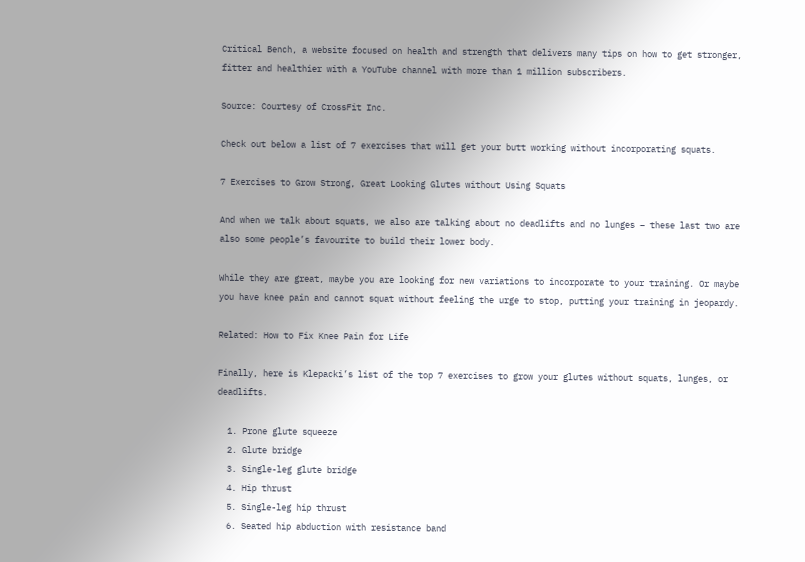Critical Bench, a website focused on health and strength that delivers many tips on how to get stronger, fitter and healthier with a YouTube channel with more than 1 million subscribers.

Source: Courtesy of CrossFit Inc.

Check out below a list of 7 exercises that will get your butt working without incorporating squats.

7 Exercises to Grow Strong, Great Looking Glutes without Using Squats

And when we talk about squats, we also are talking about no deadlifts and no lunges – these last two are also some people’s favourite to build their lower body.

While they are great, maybe you are looking for new variations to incorporate to your training. Or maybe you have knee pain and cannot squat without feeling the urge to stop, putting your training in jeopardy.

Related: How to Fix Knee Pain for Life

Finally, here is Klepacki’s list of the top 7 exercises to grow your glutes without squats, lunges, or deadlifts.

  1. Prone glute squeeze
  2. Glute bridge
  3. Single-leg glute bridge
  4. Hip thrust
  5. Single-leg hip thrust
  6. Seated hip abduction with resistance band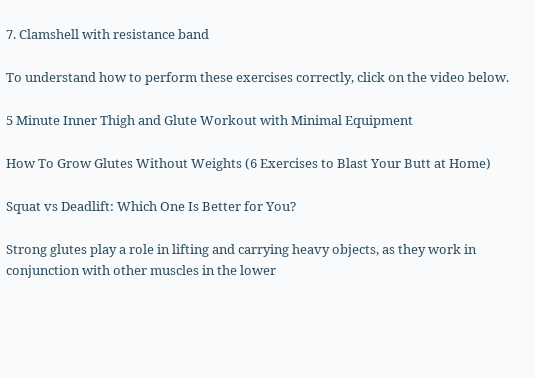7. Clamshell with resistance band

To understand how to perform these exercises correctly, click on the video below.

5 Minute Inner Thigh and Glute Workout with Minimal Equipment

How To Grow Glutes Without Weights (6 Exercises to Blast Your Butt at Home)

Squat vs Deadlift: Which One Is Better for You?

Strong glutes play a role in lifting and carrying heavy objects, as they work in conjunction with other muscles in the lower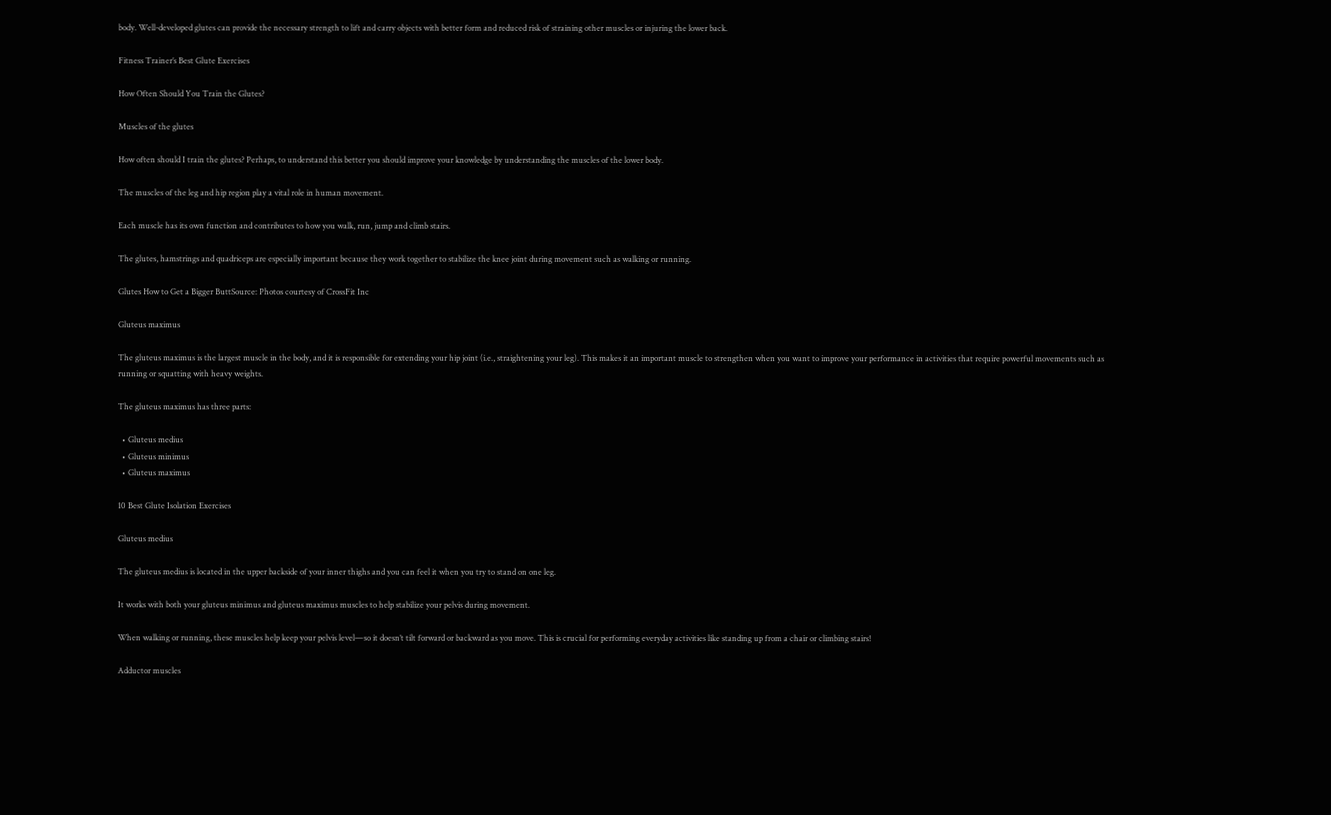body. Well-developed glutes can provide the necessary strength to lift and carry objects with better form and reduced risk of straining other muscles or injuring the lower back.

Fitness Trainer’s Best Glute Exercises

How Often Should You Train the Glutes?

Muscles of the glutes

How often should I train the glutes? Perhaps, to understand this better you should improve your knowledge by understanding the muscles of the lower body.

The muscles of the leg and hip region play a vital role in human movement.

Each muscle has its own function and contributes to how you walk, run, jump and climb stairs.

The glutes, hamstrings and quadriceps are especially important because they work together to stabilize the knee joint during movement such as walking or running.

Glutes How to Get a Bigger ButtSource: Photos courtesy of CrossFit Inc

Gluteus maximus

The gluteus maximus is the largest muscle in the body, and it is responsible for extending your hip joint (i.e., straightening your leg). This makes it an important muscle to strengthen when you want to improve your performance in activities that require powerful movements such as running or squatting with heavy weights.

The gluteus maximus has three parts:

  • Gluteus medius
  • Gluteus minimus
  • Gluteus maximus

10 Best Glute Isolation Exercises

Gluteus medius

The gluteus medius is located in the upper backside of your inner thighs and you can feel it when you try to stand on one leg.

It works with both your gluteus minimus and gluteus maximus muscles to help stabilize your pelvis during movement.

When walking or running, these muscles help keep your pelvis level—so it doesn’t tilt forward or backward as you move. This is crucial for performing everyday activities like standing up from a chair or climbing stairs!

Adductor muscles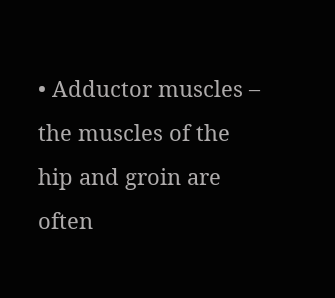• Adductor muscles – the muscles of the hip and groin are often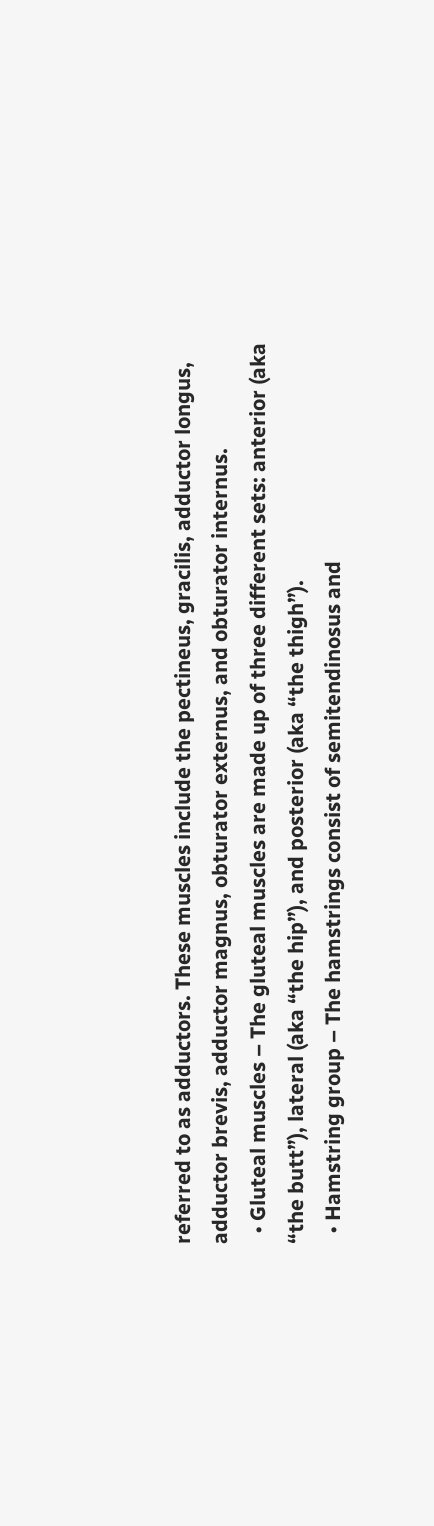referred to as adductors. These muscles include the pectineus, gracilis, adductor longus, adductor brevis, adductor magnus, obturator externus, and obturator internus.
  • Gluteal muscles – The gluteal muscles are made up of three different sets: anterior (aka “the butt”), lateral (aka “the hip”), and posterior (aka “the thigh”).
  • Hamstring group – The hamstrings consist of semitendinosus and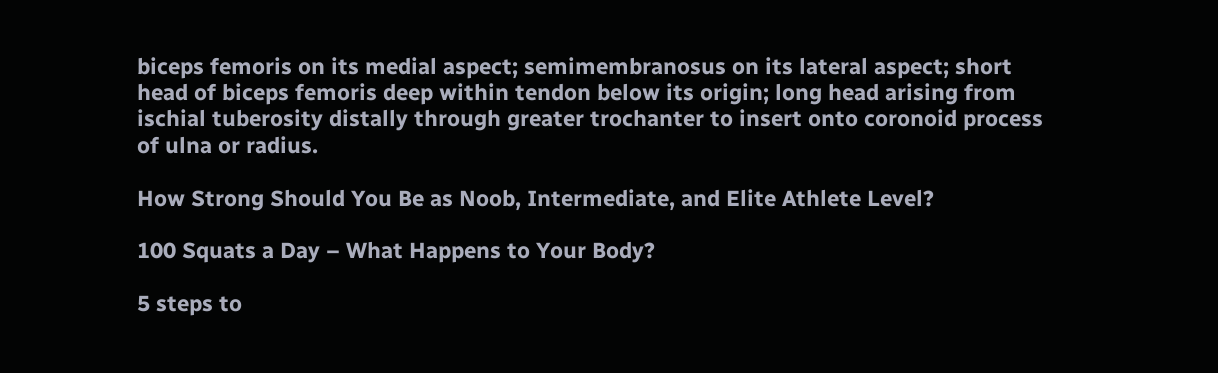biceps femoris on its medial aspect; semimembranosus on its lateral aspect; short head of biceps femoris deep within tendon below its origin; long head arising from ischial tuberosity distally through greater trochanter to insert onto coronoid process of ulna or radius.

How Strong Should You Be as Noob, Intermediate, and Elite Athlete Level?

100 Squats a Day – What Happens to Your Body?

5 steps to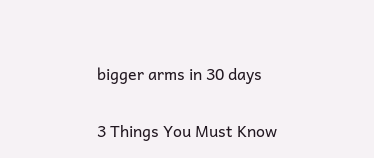bigger arms in 30 days

3 Things You Must Know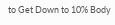to Get Down to 10% Body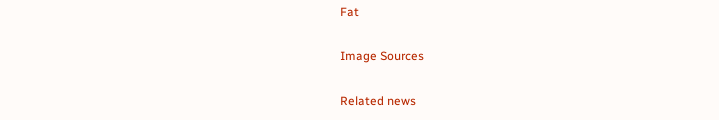Fat

Image Sources

Related news